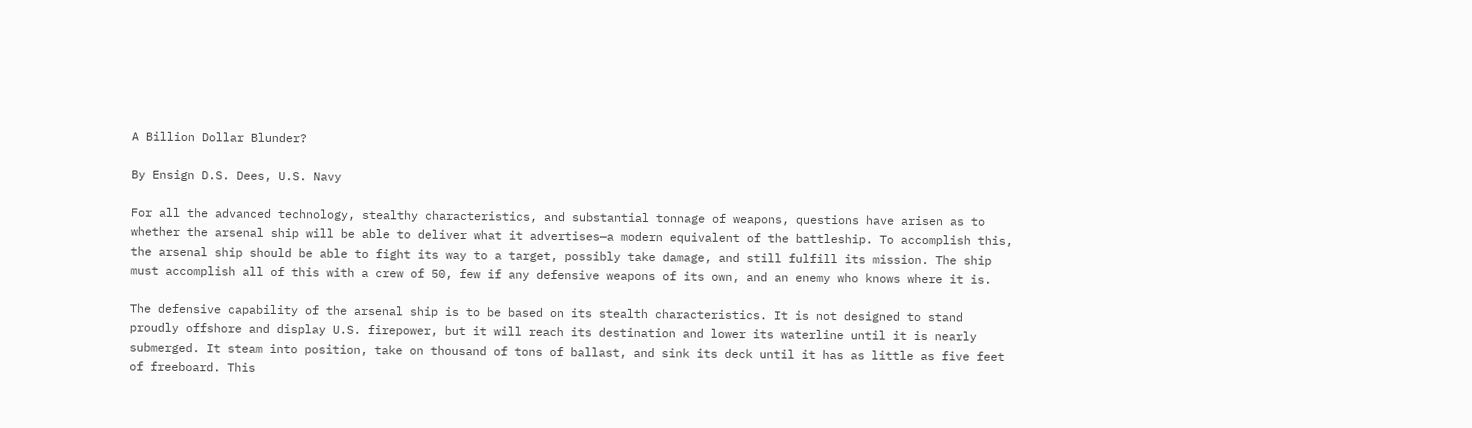A Billion Dollar Blunder?

By Ensign D.S. Dees, U.S. Navy

For all the advanced technology, stealthy characteristics, and substantial tonnage of weapons, questions have arisen as to whether the arsenal ship will be able to deliver what it advertises—a modern equivalent of the battleship. To accomplish this, the arsenal ship should be able to fight its way to a target, possibly take damage, and still fulfill its mission. The ship must accomplish all of this with a crew of 50, few if any defensive weapons of its own, and an enemy who knows where it is.

The defensive capability of the arsenal ship is to be based on its stealth characteristics. It is not designed to stand proudly offshore and display U.S. firepower, but it will reach its destination and lower its waterline until it is nearly submerged. It steam into position, take on thousand of tons of ballast, and sink its deck until it has as little as five feet of freeboard. This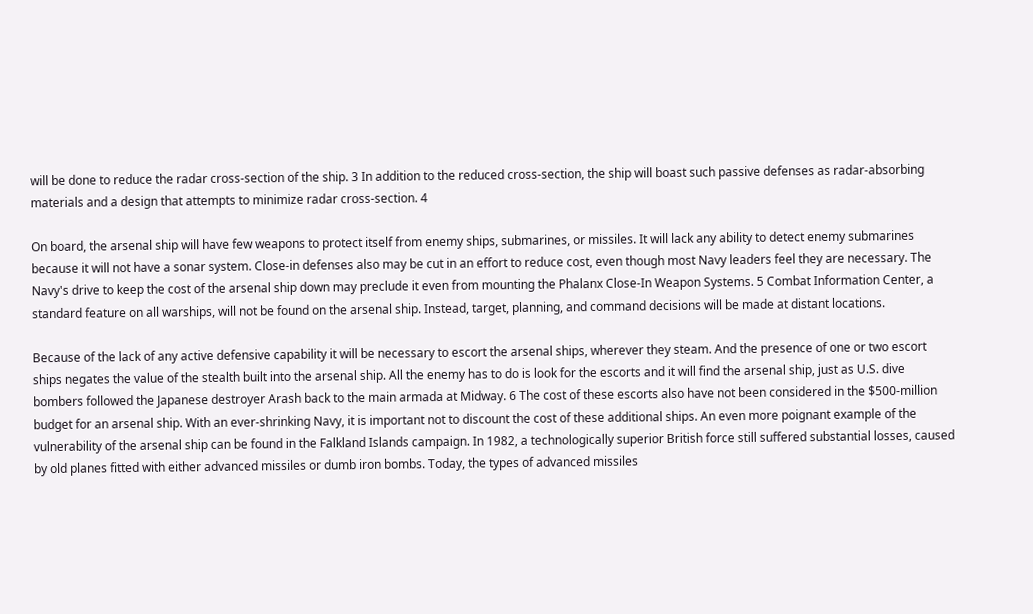will be done to reduce the radar cross-section of the ship. 3 In addition to the reduced cross-section, the ship will boast such passive defenses as radar-absorbing materials and a design that attempts to minimize radar cross-section. 4

On board, the arsenal ship will have few weapons to protect itself from enemy ships, submarines, or missiles. It will lack any ability to detect enemy submarines because it will not have a sonar system. Close-in defenses also may be cut in an effort to reduce cost, even though most Navy leaders feel they are necessary. The Navy's drive to keep the cost of the arsenal ship down may preclude it even from mounting the Phalanx Close-In Weapon Systems. 5 Combat Information Center, a standard feature on all warships, will not be found on the arsenal ship. Instead, target, planning, and command decisions will be made at distant locations.

Because of the lack of any active defensive capability it will be necessary to escort the arsenal ships, wherever they steam. And the presence of one or two escort ships negates the value of the stealth built into the arsenal ship. All the enemy has to do is look for the escorts and it will find the arsenal ship, just as U.S. dive bombers followed the Japanese destroyer Arash back to the main armada at Midway. 6 The cost of these escorts also have not been considered in the $500-million budget for an arsenal ship. With an ever-shrinking Navy, it is important not to discount the cost of these additional ships. An even more poignant example of the vulnerability of the arsenal ship can be found in the Falkland Islands campaign. In 1982, a technologically superior British force still suffered substantial losses, caused by old planes fitted with either advanced missiles or dumb iron bombs. Today, the types of advanced missiles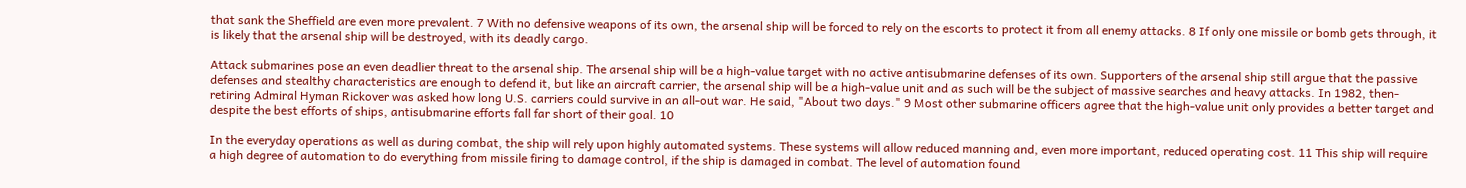that sank the Sheffield are even more prevalent. 7 With no defensive weapons of its own, the arsenal ship will be forced to rely on the escorts to protect it from all enemy attacks. 8 If only one missile or bomb gets through, it is likely that the arsenal ship will be destroyed, with its deadly cargo.

Attack submarines pose an even deadlier threat to the arsenal ship. The arsenal ship will be a high-value target with no active antisubmarine defenses of its own. Supporters of the arsenal ship still argue that the passive defenses and stealthy characteristics are enough to defend it, but like an aircraft carrier, the arsenal ship will be a high-value unit and as such will be the subject of massive searches and heavy attacks. In 1982, then-retiring Admiral Hyman Rickover was asked how long U.S. carriers could survive in an all-out war. He said, "About two days." 9 Most other submarine officers agree that the high-value unit only provides a better target and despite the best efforts of ships, antisubmarine efforts fall far short of their goal. 10

In the everyday operations as well as during combat, the ship will rely upon highly automated systems. These systems will allow reduced manning and, even more important, reduced operating cost. 11 This ship will require a high degree of automation to do everything from missile firing to damage control, if the ship is damaged in combat. The level of automation found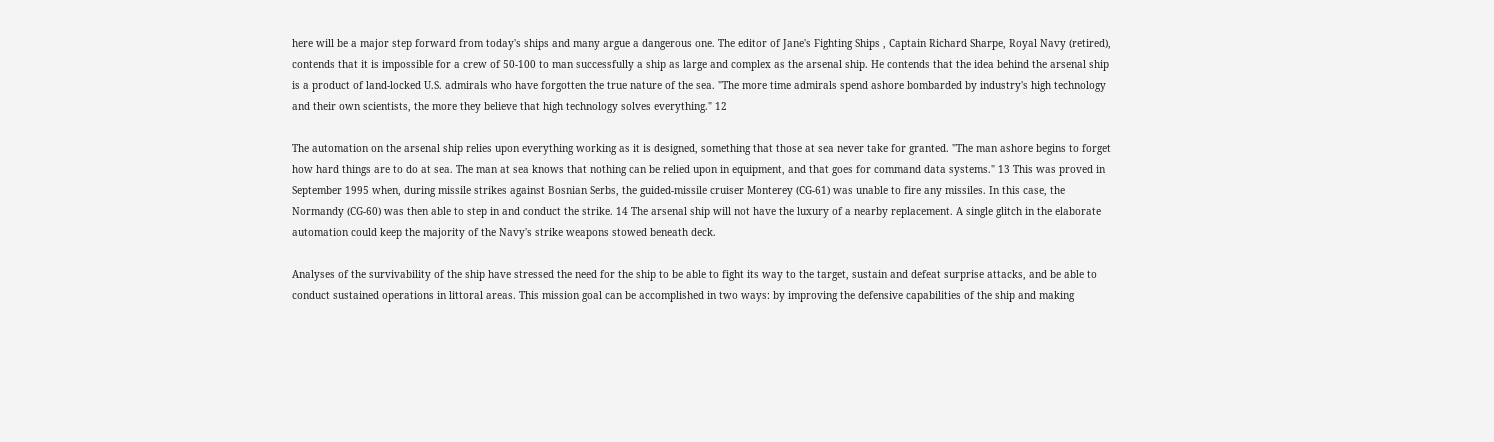here will be a major step forward from today's ships and many argue a dangerous one. The editor of Jane's Fighting Ships , Captain Richard Sharpe, Royal Navy (retired), contends that it is impossible for a crew of 50-100 to man successfully a ship as large and complex as the arsenal ship. He contends that the idea behind the arsenal ship is a product of land-locked U.S. admirals who have forgotten the true nature of the sea. "The more time admirals spend ashore bombarded by industry's high technology and their own scientists, the more they believe that high technology solves everything." 12

The automation on the arsenal ship relies upon everything working as it is designed, something that those at sea never take for granted. "The man ashore begins to forget how hard things are to do at sea. The man at sea knows that nothing can be relied upon in equipment, and that goes for command data systems." 13 This was proved in September 1995 when, during missile strikes against Bosnian Serbs, the guided-missile cruiser Monterey (CG-61) was unable to fire any missiles. In this case, the Normandy (CG-60) was then able to step in and conduct the strike. 14 The arsenal ship will not have the luxury of a nearby replacement. A single glitch in the elaborate automation could keep the majority of the Navy's strike weapons stowed beneath deck.

Analyses of the survivability of the ship have stressed the need for the ship to be able to fight its way to the target, sustain and defeat surprise attacks, and be able to conduct sustained operations in littoral areas. This mission goal can be accomplished in two ways: by improving the defensive capabilities of the ship and making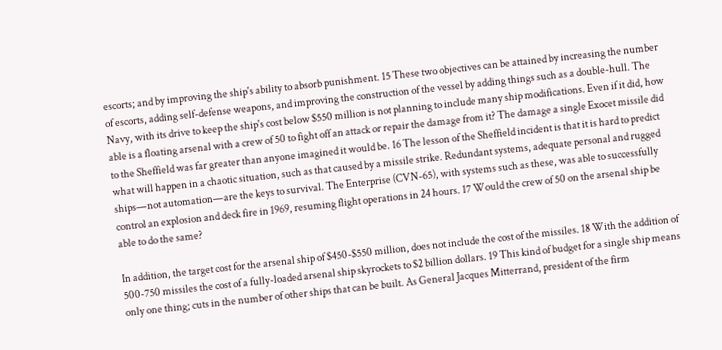escorts; and by improving the ship's ability to absorb punishment. 15 These two objectives can be attained by increasing the number of escorts, adding self-defense weapons, and improving the construction of the vessel by adding things such as a double-hull. The Navy, with its drive to keep the ship's cost below $550 million is not planning to include many ship modifications. Even if it did, how able is a floating arsenal with a crew of 50 to fight off an attack or repair the damage from it? The damage a single Exocet missile did to the Sheffield was far greater than anyone imagined it would be. 16 The lesson of the Sheffield incident is that it is hard to predict what will happen in a chaotic situation, such as that caused by a missile strike. Redundant systems, adequate personal and rugged ships—not automation—are the keys to survival. The Enterprise (CVN-65), with systems such as these, was able to successfully control an explosion and deck fire in 1969, resuming flight operations in 24 hours. 17 Would the crew of 50 on the arsenal ship be able to do the same?

In addition, the target cost for the arsenal ship of $450-$550 million, does not include the cost of the missiles. 18 With the addition of 500-750 missiles the cost of a fully-loaded arsenal ship skyrockets to $2 billion dollars. 19 This kind of budget for a single ship means only one thing; cuts in the number of other ships that can be built. As General Jacques Mitterrand, president of the firm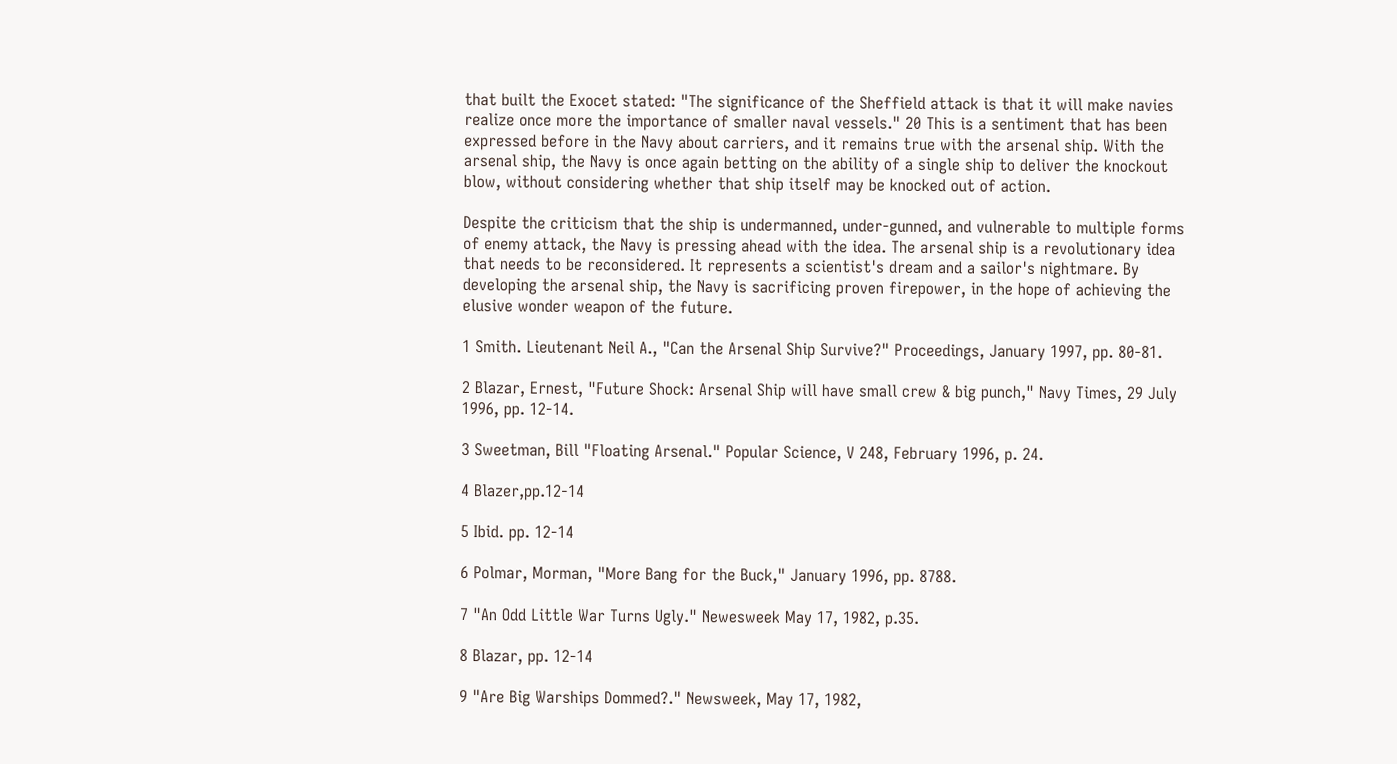that built the Exocet stated: "The significance of the Sheffield attack is that it will make navies realize once more the importance of smaller naval vessels." 20 This is a sentiment that has been expressed before in the Navy about carriers, and it remains true with the arsenal ship. With the arsenal ship, the Navy is once again betting on the ability of a single ship to deliver the knockout blow, without considering whether that ship itself may be knocked out of action.

Despite the criticism that the ship is undermanned, under-gunned, and vulnerable to multiple forms of enemy attack, the Navy is pressing ahead with the idea. The arsenal ship is a revolutionary idea that needs to be reconsidered. It represents a scientist's dream and a sailor's nightmare. By developing the arsenal ship, the Navy is sacrificing proven firepower, in the hope of achieving the elusive wonder weapon of the future.

1 Smith. Lieutenant Neil A., "Can the Arsenal Ship Survive?" Proceedings, January 1997, pp. 80-81.

2 Blazar, Ernest, "Future Shock: Arsenal Ship will have small crew & big punch," Navy Times, 29 July 1996, pp. 12-14.

3 Sweetman, Bill "Floating Arsenal." Popular Science, V 248, February 1996, p. 24.

4 Blazer,pp.12-14

5 Ibid. pp. 12-14

6 Polmar, Morman, "More Bang for the Buck," January 1996, pp. 8788.

7 "An Odd Little War Turns Ugly." Newesweek May 17, 1982, p.35.

8 Blazar, pp. 12-14

9 "Are Big Warships Dommed?." Newsweek, May 17, 1982,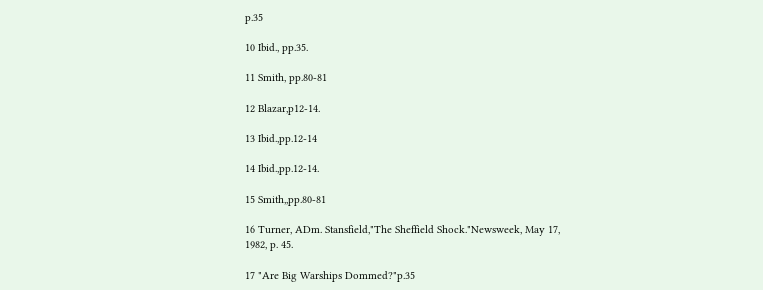p.35

10 Ibid., pp.35.

11 Smith, pp.80-81

12 Blazar,p12-14.

13 Ibid.,pp.12-14

14 Ibid.,pp.12-14.

15 Smith,,pp.80-81

16 Turner, ADm. Stansfield,"The Sheffield Shock."Newsweek, May 17, 1982, p. 45.

17 "Are Big Warships Dommed?"p.35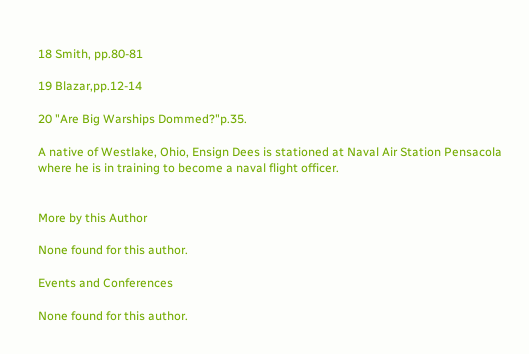18 Smith, pp.80-81

19 Blazar,pp.12-14

20 "Are Big Warships Dommed?"p.35.

A native of Westlake, Ohio, Ensign Dees is stationed at Naval Air Station Pensacola where he is in training to become a naval flight officer.


More by this Author

None found for this author.

Events and Conferences

None found for this author.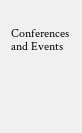Conferences and Events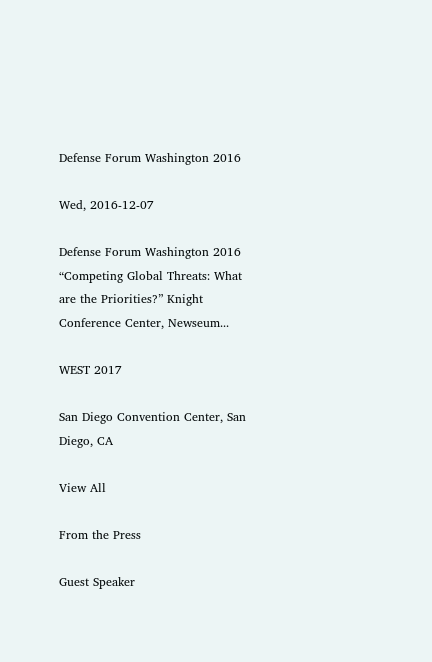Defense Forum Washington 2016

Wed, 2016-12-07

Defense Forum Washington 2016 “Competing Global Threats: What are the Priorities?” Knight Conference Center, Newseum...

WEST 2017

San Diego Convention Center, San Diego, CA

View All

From the Press

Guest Speaker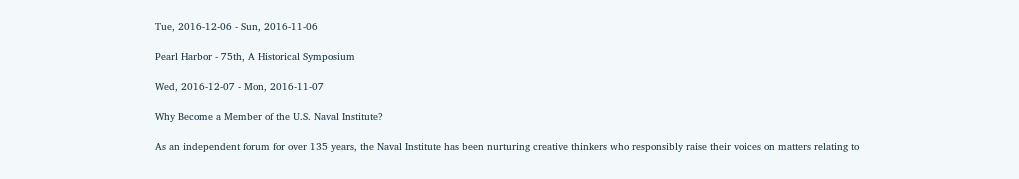Tue, 2016-12-06 - Sun, 2016-11-06

Pearl Harbor - 75th, A Historical Symposium

Wed, 2016-12-07 - Mon, 2016-11-07

Why Become a Member of the U.S. Naval Institute?

As an independent forum for over 135 years, the Naval Institute has been nurturing creative thinkers who responsibly raise their voices on matters relating to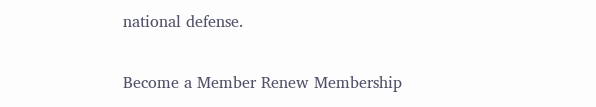national defense.

Become a Member Renew Membership